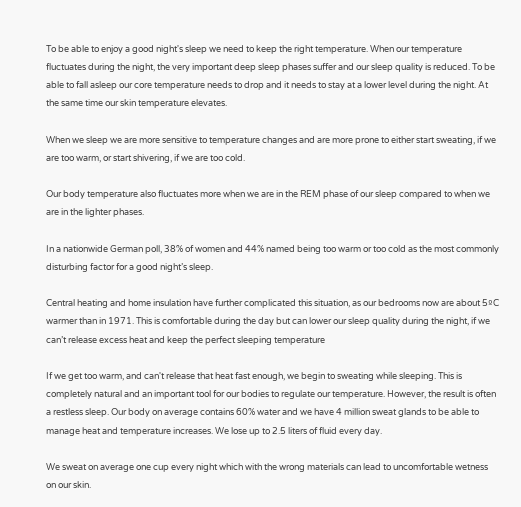To be able to enjoy a good night's sleep we need to keep the right temperature. When our temperature fluctuates during the night, the very important deep sleep phases suffer and our sleep quality is reduced. To be able to fall asleep our core temperature needs to drop and it needs to stay at a lower level during the night. At the same time our skin temperature elevates.

When we sleep we are more sensitive to temperature changes and are more prone to either start sweating, if we are too warm, or start shivering, if we are too cold.

Our body temperature also fluctuates more when we are in the REM phase of our sleep compared to when we are in the lighter phases.

In a nationwide German poll, 38% of women and 44% named being too warm or too cold as the most commonly disturbing factor for a good night’s sleep.

Central heating and home insulation have further complicated this situation, as our bedrooms now are about 5ºC warmer than in 1971. This is comfortable during the day but can lower our sleep quality during the night, if we can’t release excess heat and keep the perfect sleeping temperature

If we get too warm, and can't release that heat fast enough, we begin to sweating while sleeping. This is completely natural and an important tool for our bodies to regulate our temperature. However, the result is often a restless sleep. Our body on average contains 60% water and we have 4 million sweat glands to be able to manage heat and temperature increases. We lose up to 2.5 liters of fluid every day.

We sweat on average one cup every night which with the wrong materials can lead to uncomfortable wetness on our skin.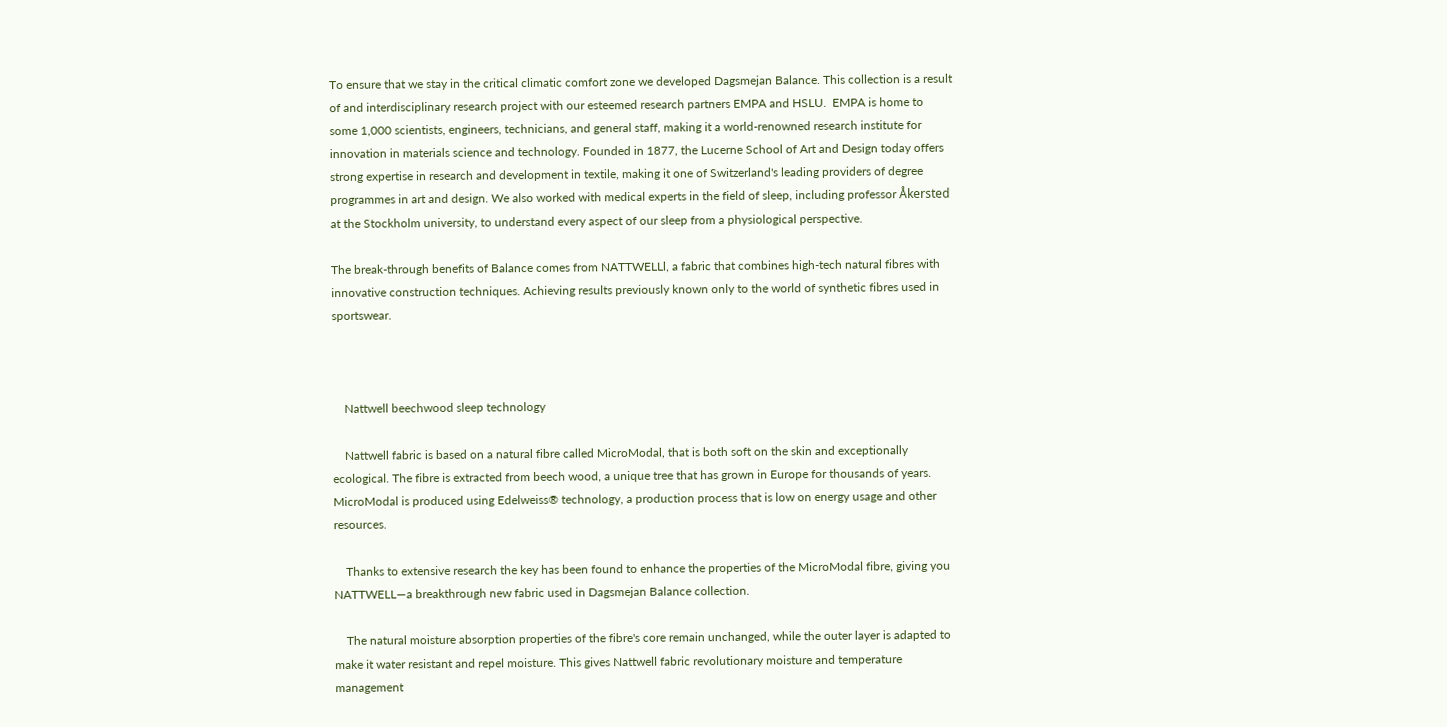To ensure that we stay in the critical climatic comfort zone we developed Dagsmejan Balance. This collection is a result of and interdisciplinary research project with our esteemed research partners EMPA and HSLU.  EMPA is home to some 1,000 scientists, engineers, technicians, and general staff, making it a world-renowned research institute for innovation in materials science and technology. Founded in 1877, the Lucerne School of Art and Design today offers strong expertise in research and development in textile, making it one of Switzerland's leading providers of degree programmes in art and design. We also worked with medical experts in the field of sleep, including professor Åkersted at the Stockholm university, to understand every aspect of our sleep from a physiological perspective.

The break-through benefits of Balance comes from NATTWELLl, a fabric that combines high-tech natural fibres with innovative construction techniques. Achieving results previously known only to the world of synthetic fibres used in sportswear.



    Nattwell beechwood sleep technology

    Nattwell fabric is based on a natural fibre called MicroModal, that is both soft on the skin and exceptionally ecological. The fibre is extracted from beech wood, a unique tree that has grown in Europe for thousands of years. MicroModal is produced using Edelweiss® technology, a production process that is low on energy usage and other resources.

    Thanks to extensive research the key has been found to enhance the properties of the MicroModal fibre, giving you NATTWELL—a breakthrough new fabric used in Dagsmejan Balance collection.

    The natural moisture absorption properties of the fibre's core remain unchanged, while the outer layer is adapted to make it water resistant and repel moisture. This gives Nattwell fabric revolutionary moisture and temperature management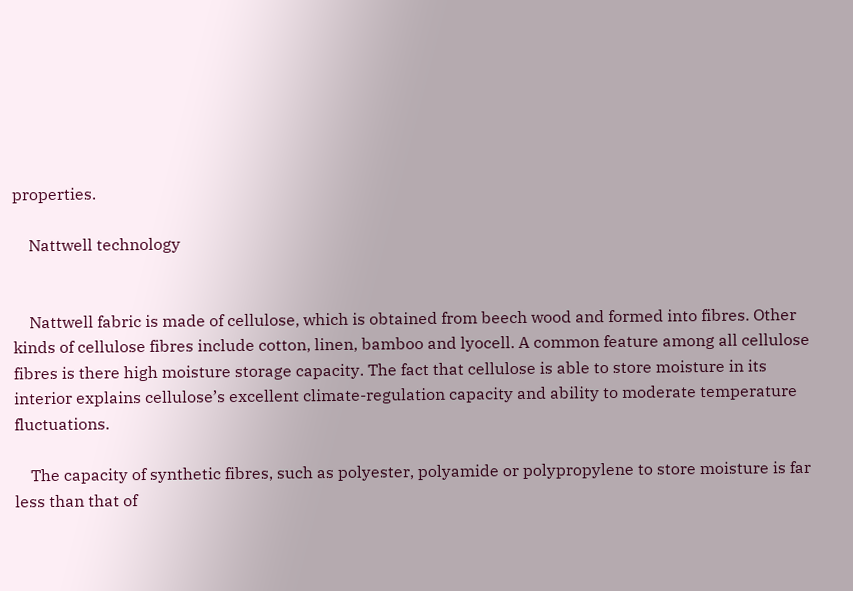properties.

    Nattwell technology


    Nattwell fabric is made of cellulose, which is obtained from beech wood and formed into fibres. Other kinds of cellulose fibres include cotton, linen, bamboo and lyocell. A common feature among all cellulose fibres is there high moisture storage capacity. The fact that cellulose is able to store moisture in its interior explains cellulose’s excellent climate-regulation capacity and ability to moderate temperature fluctuations.

    The capacity of synthetic fibres, such as polyester, polyamide or polypropylene to store moisture is far less than that of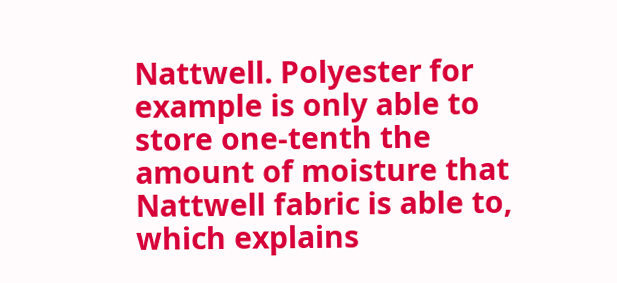Nattwell. Polyester for example is only able to store one-tenth the amount of moisture that Nattwell fabric is able to, which explains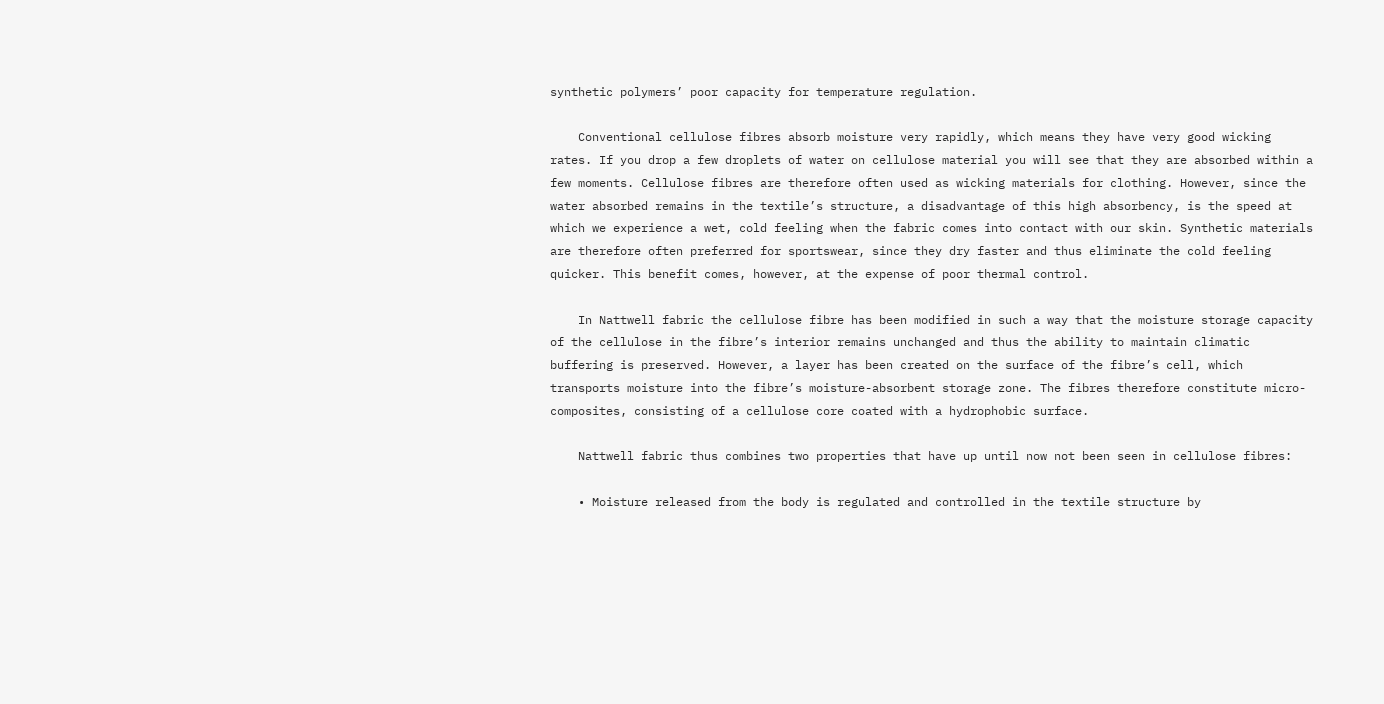synthetic polymers’ poor capacity for temperature regulation.

    Conventional cellulose fibres absorb moisture very rapidly, which means they have very good wicking rates. If you drop a few droplets of water on cellulose material you will see that they are absorbed within a few moments. Cellulose fibres are therefore often used as wicking materials for clothing. However, since the water absorbed remains in the textile’s structure, a disadvantage of this high absorbency, is the speed at which we experience a wet, cold feeling when the fabric comes into contact with our skin. Synthetic materials are therefore often preferred for sportswear, since they dry faster and thus eliminate the cold feeling quicker. This benefit comes, however, at the expense of poor thermal control.

    In Nattwell fabric the cellulose fibre has been modified in such a way that the moisture storage capacity of the cellulose in the fibre’s interior remains unchanged and thus the ability to maintain climatic buffering is preserved. However, a layer has been created on the surface of the fibre’s cell, which transports moisture into the fibre’s moisture-absorbent storage zone. The fibres therefore constitute micro-composites, consisting of a cellulose core coated with a hydrophobic surface.

    Nattwell fabric thus combines two properties that have up until now not been seen in cellulose fibres:

    • Moisture released from the body is regulated and controlled in the textile structure by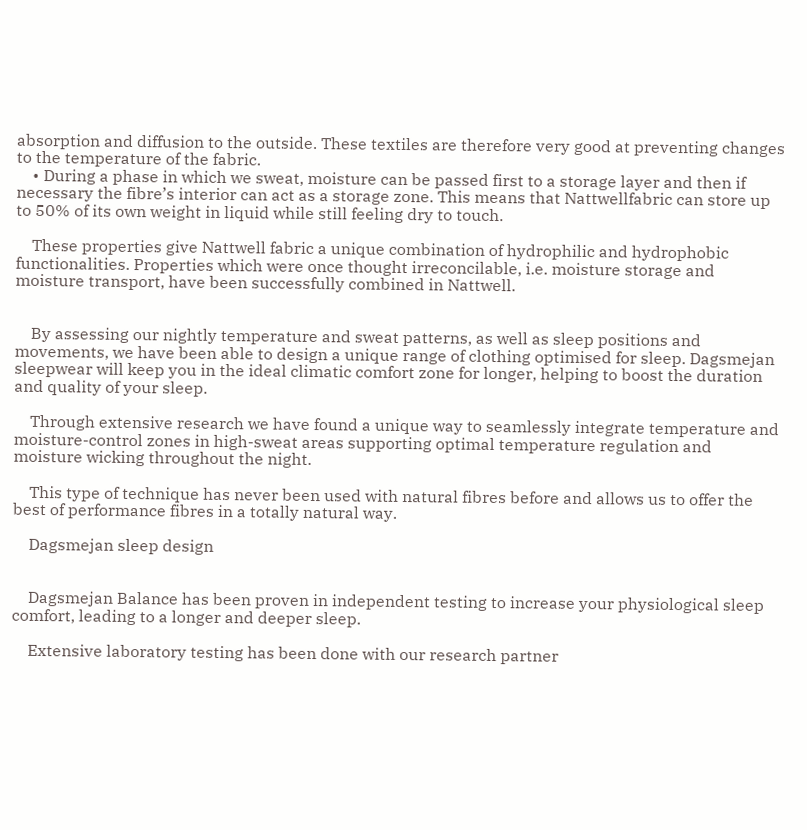absorption and diffusion to the outside. These textiles are therefore very good at preventing changes to the temperature of the fabric.
    • During a phase in which we sweat, moisture can be passed first to a storage layer and then if necessary the fibre’s interior can act as a storage zone. This means that Nattwellfabric can store up to 50% of its own weight in liquid while still feeling dry to touch.

    These properties give Nattwell fabric a unique combination of hydrophilic and hydrophobic functionalities. Properties which were once thought irreconcilable, i.e. moisture storage and moisture transport, have been successfully combined in Nattwell.


    By assessing our nightly temperature and sweat patterns, as well as sleep positions and movements, we have been able to design a unique range of clothing optimised for sleep. Dagsmejan sleepwear will keep you in the ideal climatic comfort zone for longer, helping to boost the duration and quality of your sleep.

    Through extensive research we have found a unique way to seamlessly integrate temperature and moisture-control zones in high-sweat areas supporting optimal temperature regulation and moisture wicking throughout the night.

    This type of technique has never been used with natural fibres before and allows us to offer the best of performance fibres in a totally natural way.

    Dagsmejan sleep design


    Dagsmejan Balance has been proven in independent testing to increase your physiological sleep comfort, leading to a longer and deeper sleep.

    Extensive laboratory testing has been done with our research partner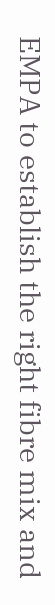EMPA to establish the right fibre mix and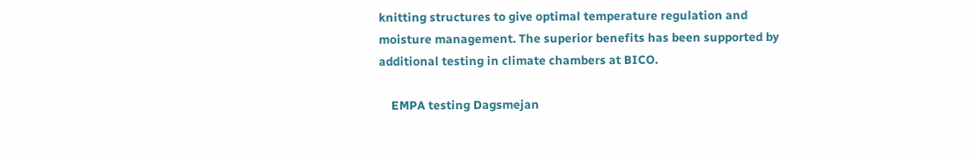knitting structures to give optimal temperature regulation and moisture management. The superior benefits has been supported by additional testing in climate chambers at BICO.

    EMPA testing Dagsmejan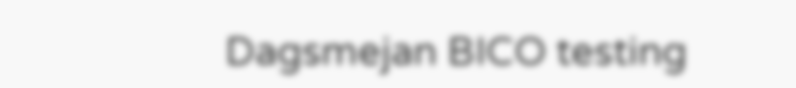Dagsmejan BICO testing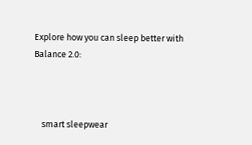Explore how you can sleep better with Balance 2.0:



    smart sleepwear